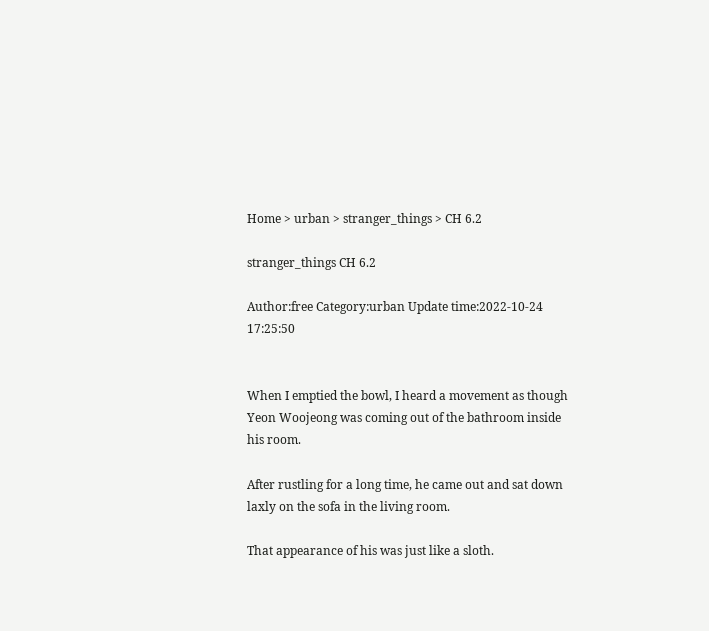Home > urban > stranger_things > CH 6.2

stranger_things CH 6.2

Author:free Category:urban Update time:2022-10-24 17:25:50


When I emptied the bowl, I heard a movement as though Yeon Woojeong was coming out of the bathroom inside his room.

After rustling for a long time, he came out and sat down laxly on the sofa in the living room.

That appearance of his was just like a sloth.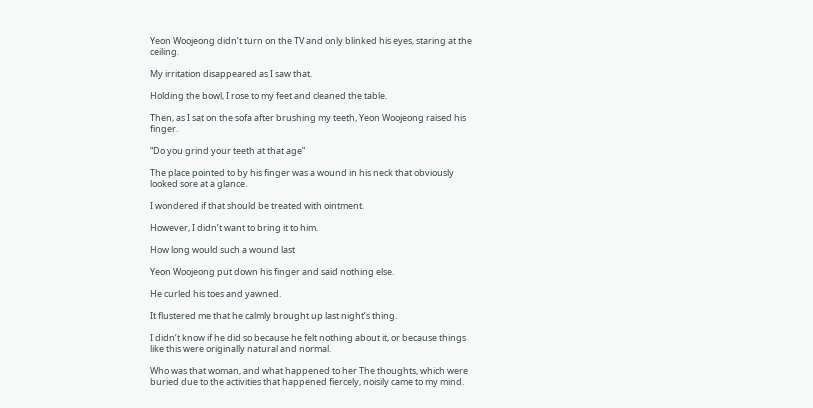Yeon Woojeong didn’t turn on the TV and only blinked his eyes, staring at the ceiling.

My irritation disappeared as I saw that.

Holding the bowl, I rose to my feet and cleaned the table.

Then, as I sat on the sofa after brushing my teeth, Yeon Woojeong raised his finger.

“Do you grind your teeth at that age”

The place pointed to by his finger was a wound in his neck that obviously looked sore at a glance.

I wondered if that should be treated with ointment.

However, I didn’t want to bring it to him.

How long would such a wound last

Yeon Woojeong put down his finger and said nothing else.

He curled his toes and yawned.

It flustered me that he calmly brought up last night’s thing.

I didn’t know if he did so because he felt nothing about it, or because things like this were originally natural and normal.

Who was that woman, and what happened to her The thoughts, which were buried due to the activities that happened fiercely, noisily came to my mind.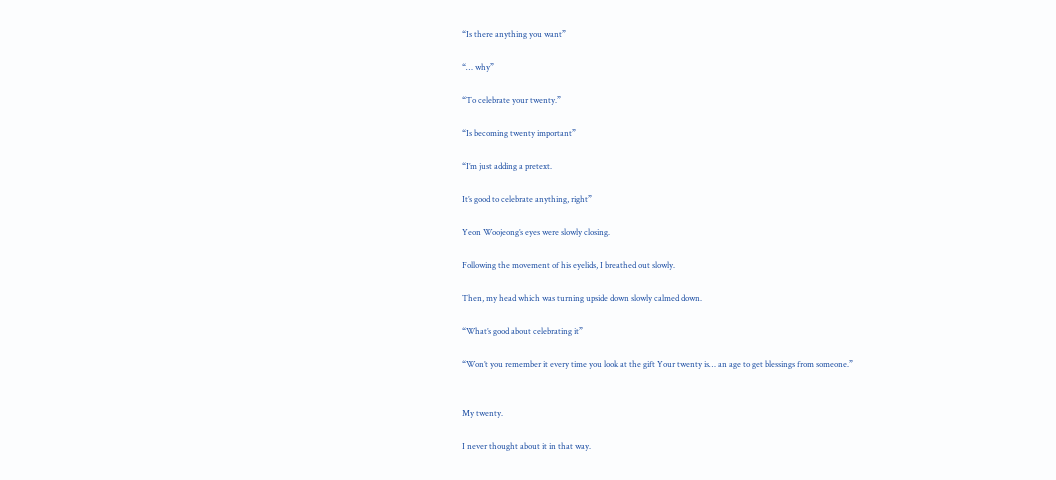“Is there anything you want”

“… why”

“To celebrate your twenty.”

“Is becoming twenty important”

“I’m just adding a pretext.

It’s good to celebrate anything, right”

Yeon Woojeong’s eyes were slowly closing.

Following the movement of his eyelids, I breathed out slowly.

Then, my head which was turning upside down slowly calmed down.

“What’s good about celebrating it”

“Won’t you remember it every time you look at the gift Your twenty is… an age to get blessings from someone.”


My twenty.

I never thought about it in that way.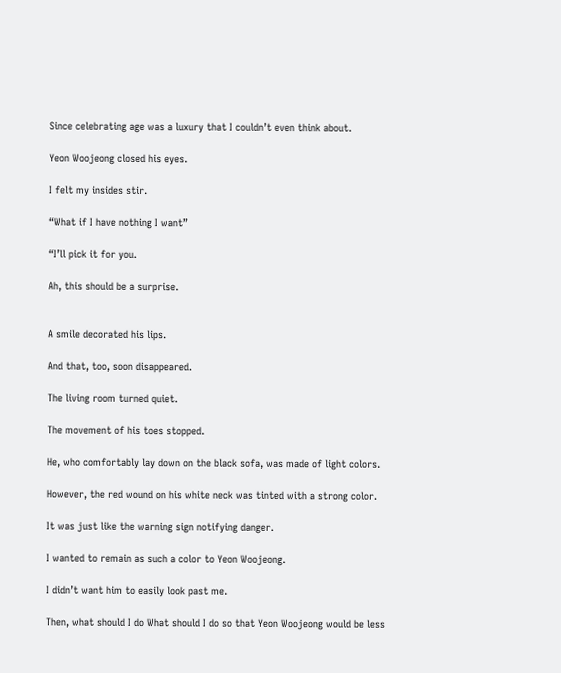Since celebrating age was a luxury that I couldn’t even think about.

Yeon Woojeong closed his eyes.

I felt my insides stir.

“What if I have nothing I want”

“I’ll pick it for you.

Ah, this should be a surprise.


A smile decorated his lips.

And that, too, soon disappeared.

The living room turned quiet.

The movement of his toes stopped.

He, who comfortably lay down on the black sofa, was made of light colors.

However, the red wound on his white neck was tinted with a strong color.

It was just like the warning sign notifying danger.

I wanted to remain as such a color to Yeon Woojeong.

I didn’t want him to easily look past me.

Then, what should I do What should I do so that Yeon Woojeong would be less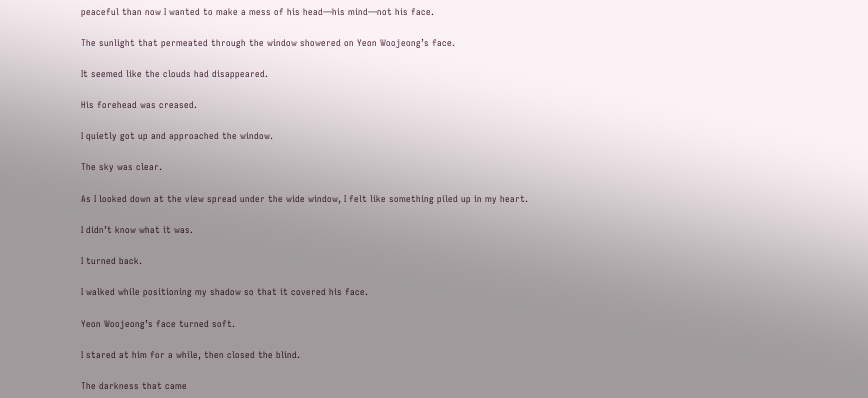peaceful than now I wanted to make a mess of his head—his mind—not his face.

The sunlight that permeated through the window showered on Yeon Woojeong’s face.

It seemed like the clouds had disappeared.

His forehead was creased.

I quietly got up and approached the window.

The sky was clear.

As I looked down at the view spread under the wide window, I felt like something piled up in my heart.

I didn’t know what it was.

I turned back.

I walked while positioning my shadow so that it covered his face.

Yeon Woojeong’s face turned soft.

I stared at him for a while, then closed the blind.

The darkness that came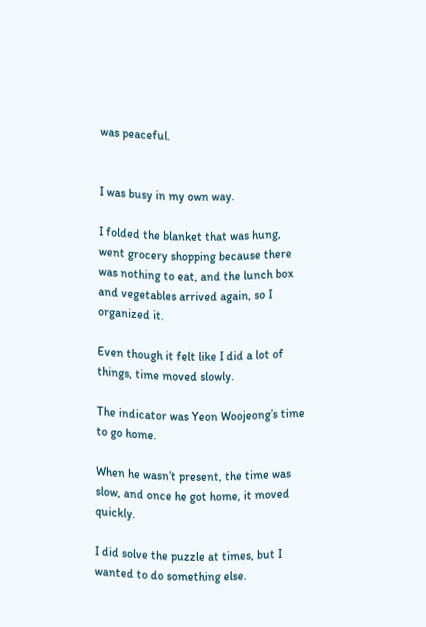was peaceful.


I was busy in my own way.

I folded the blanket that was hung, went grocery shopping because there was nothing to eat, and the lunch box and vegetables arrived again, so I organized it.

Even though it felt like I did a lot of things, time moved slowly.

The indicator was Yeon Woojeong’s time to go home.

When he wasn’t present, the time was slow, and once he got home, it moved quickly.

I did solve the puzzle at times, but I wanted to do something else.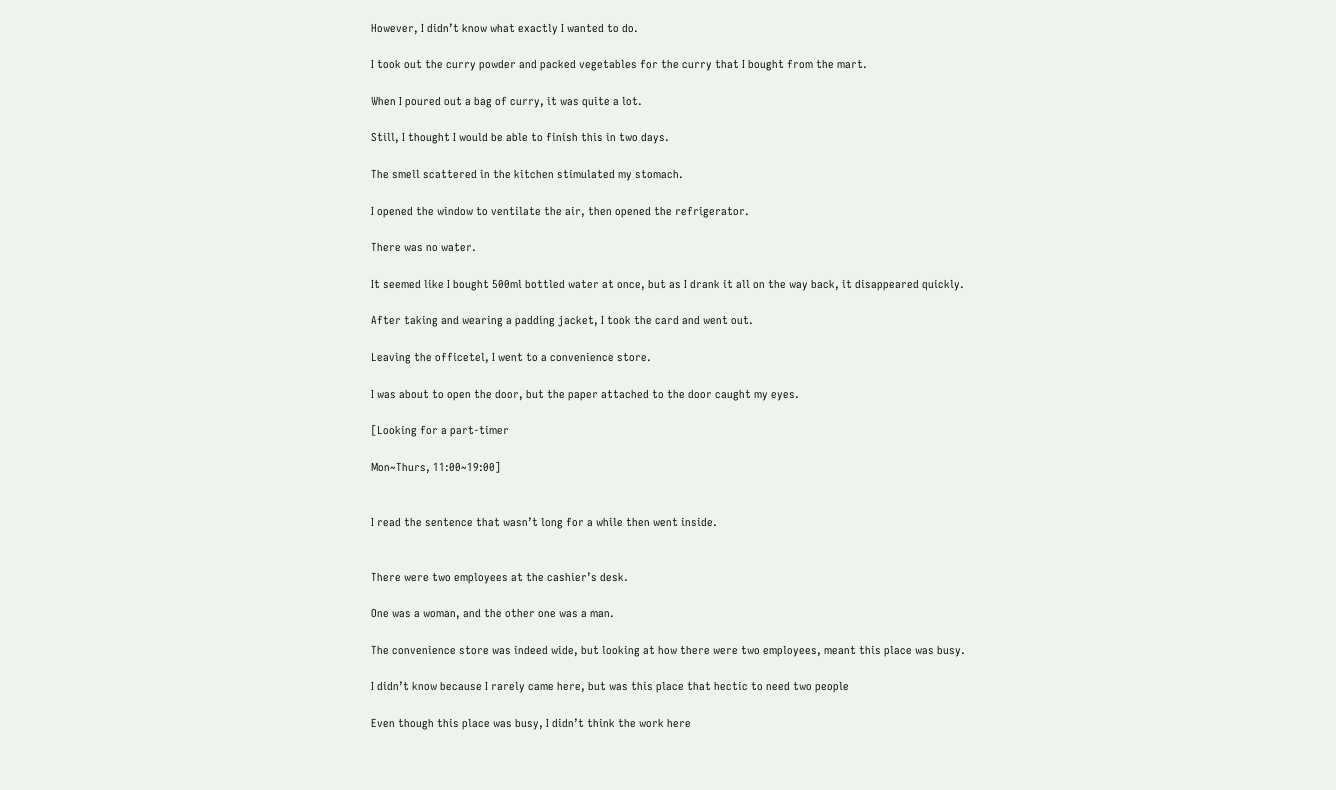However, I didn’t know what exactly I wanted to do.

I took out the curry powder and packed vegetables for the curry that I bought from the mart.

When I poured out a bag of curry, it was quite a lot.

Still, I thought I would be able to finish this in two days.

The smell scattered in the kitchen stimulated my stomach.

I opened the window to ventilate the air, then opened the refrigerator.

There was no water.

It seemed like I bought 500ml bottled water at once, but as I drank it all on the way back, it disappeared quickly.

After taking and wearing a padding jacket, I took the card and went out.

Leaving the officetel, I went to a convenience store.

I was about to open the door, but the paper attached to the door caught my eyes.

[Looking for a part-timer

Mon~Thurs, 11:00~19:00]


I read the sentence that wasn’t long for a while then went inside.


There were two employees at the cashier’s desk.

One was a woman, and the other one was a man.

The convenience store was indeed wide, but looking at how there were two employees, meant this place was busy.

I didn’t know because I rarely came here, but was this place that hectic to need two people

Even though this place was busy, I didn’t think the work here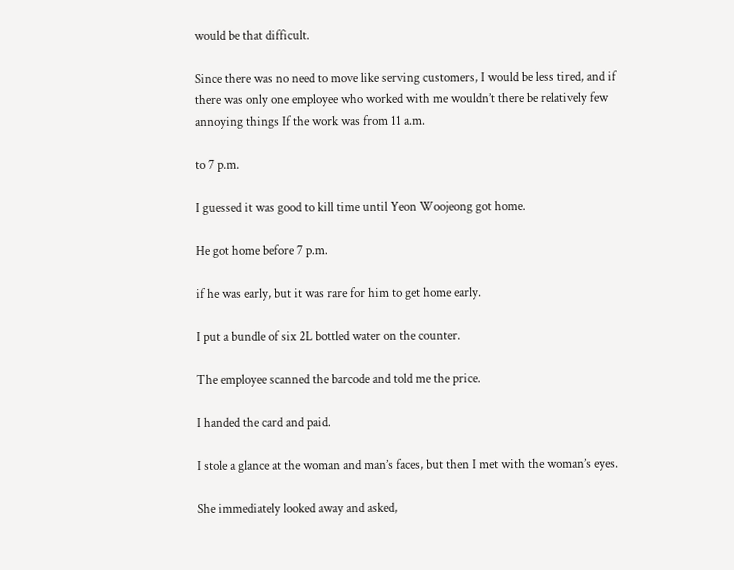would be that difficult.

Since there was no need to move like serving customers, I would be less tired, and if there was only one employee who worked with me wouldn’t there be relatively few annoying things If the work was from 11 a.m.

to 7 p.m.

I guessed it was good to kill time until Yeon Woojeong got home.

He got home before 7 p.m.

if he was early, but it was rare for him to get home early.

I put a bundle of six 2L bottled water on the counter.

The employee scanned the barcode and told me the price.

I handed the card and paid.

I stole a glance at the woman and man’s faces, but then I met with the woman’s eyes.

She immediately looked away and asked,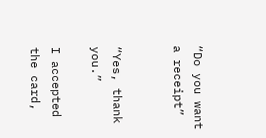“Do you want a receipt”


“Yes, thank you.”

I accepted the card,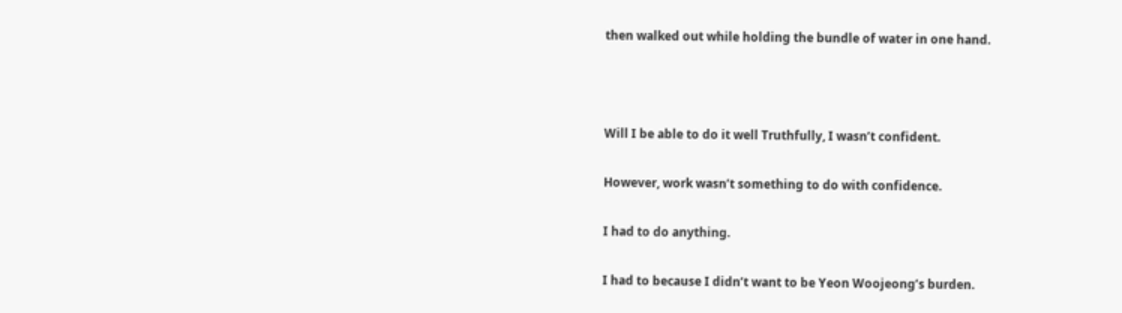then walked out while holding the bundle of water in one hand.



Will I be able to do it well Truthfully, I wasn’t confident.

However, work wasn’t something to do with confidence.

I had to do anything.

I had to because I didn’t want to be Yeon Woojeong’s burden.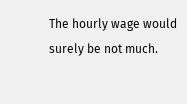The hourly wage would surely be not much.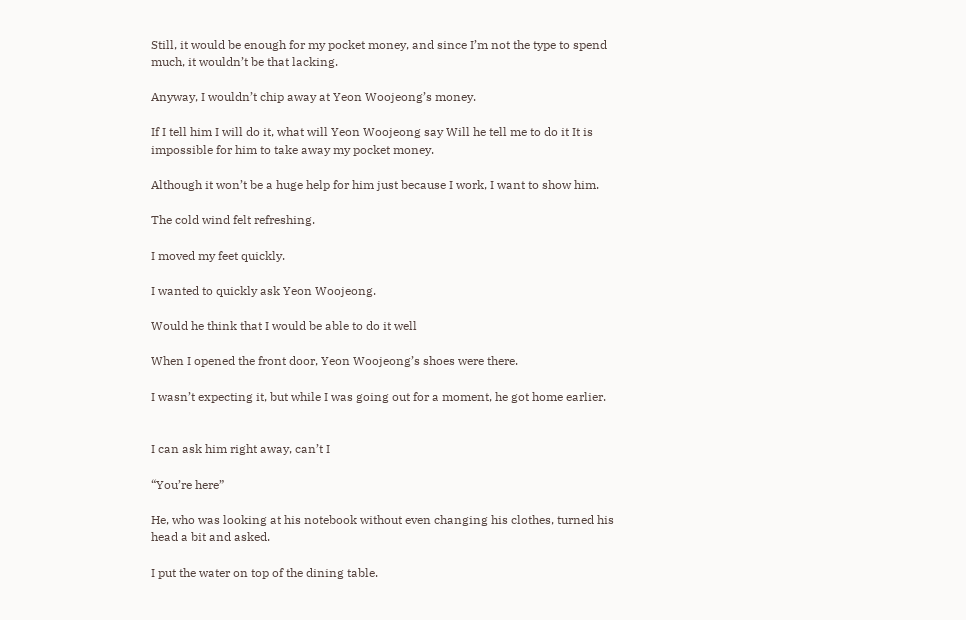Still, it would be enough for my pocket money, and since I’m not the type to spend much, it wouldn’t be that lacking.

Anyway, I wouldn’t chip away at Yeon Woojeong’s money.

If I tell him I will do it, what will Yeon Woojeong say Will he tell me to do it It is impossible for him to take away my pocket money.

Although it won’t be a huge help for him just because I work, I want to show him.

The cold wind felt refreshing.

I moved my feet quickly.

I wanted to quickly ask Yeon Woojeong.

Would he think that I would be able to do it well

When I opened the front door, Yeon Woojeong’s shoes were there.

I wasn’t expecting it, but while I was going out for a moment, he got home earlier.


I can ask him right away, can’t I

“You’re here”

He, who was looking at his notebook without even changing his clothes, turned his head a bit and asked.

I put the water on top of the dining table.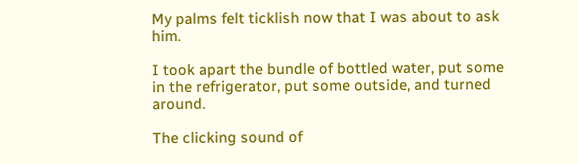My palms felt ticklish now that I was about to ask him.

I took apart the bundle of bottled water, put some in the refrigerator, put some outside, and turned around.

The clicking sound of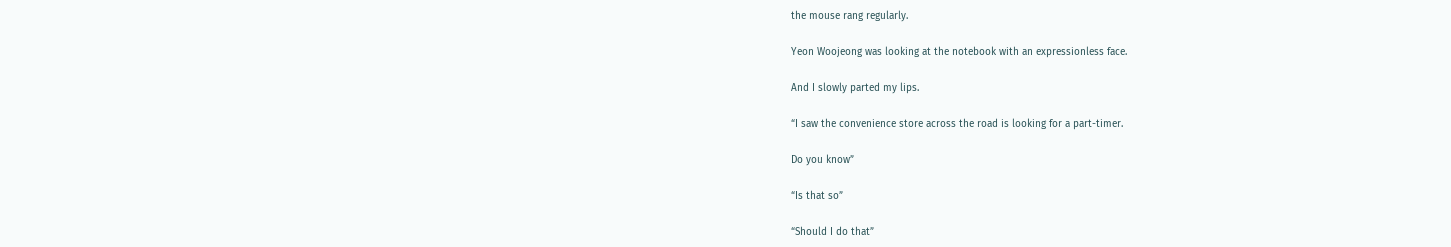the mouse rang regularly.

Yeon Woojeong was looking at the notebook with an expressionless face.

And I slowly parted my lips.

“I saw the convenience store across the road is looking for a part-timer.

Do you know”

“Is that so”

“Should I do that”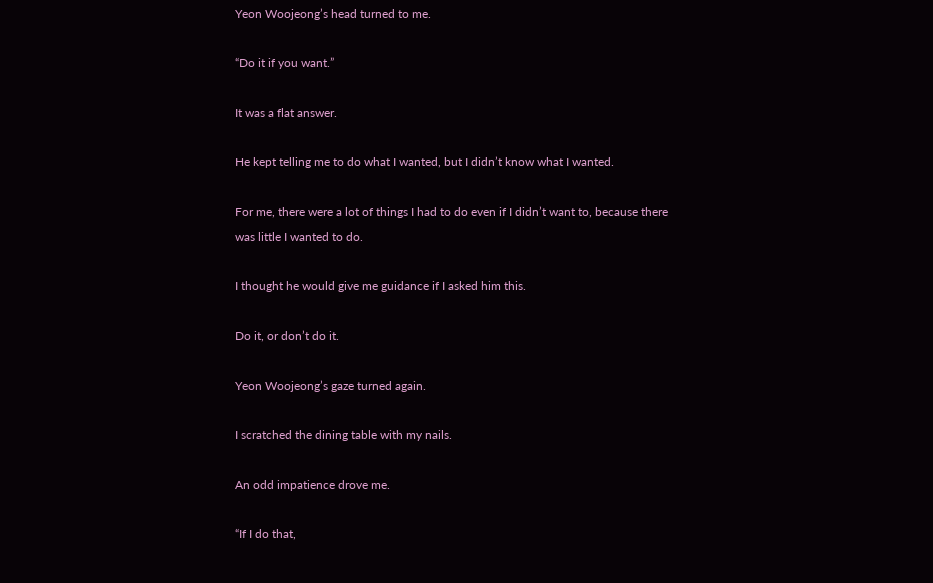Yeon Woojeong’s head turned to me.

“Do it if you want.”

It was a flat answer.

He kept telling me to do what I wanted, but I didn’t know what I wanted.

For me, there were a lot of things I had to do even if I didn’t want to, because there was little I wanted to do.

I thought he would give me guidance if I asked him this.

Do it, or don’t do it.

Yeon Woojeong’s gaze turned again.

I scratched the dining table with my nails.

An odd impatience drove me.

“If I do that,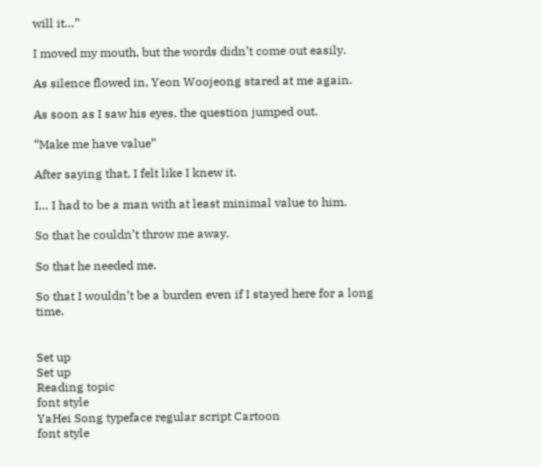will it…”

I moved my mouth, but the words didn’t come out easily.

As silence flowed in, Yeon Woojeong stared at me again.

As soon as I saw his eyes, the question jumped out.

“Make me have value”

After saying that, I felt like I knew it.

I… I had to be a man with at least minimal value to him.

So that he couldn’t throw me away.

So that he needed me.

So that I wouldn’t be a burden even if I stayed here for a long time.


Set up
Set up
Reading topic
font style
YaHei Song typeface regular script Cartoon
font style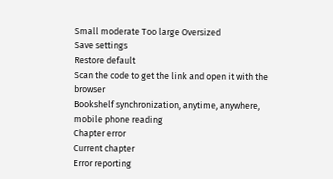Small moderate Too large Oversized
Save settings
Restore default
Scan the code to get the link and open it with the browser
Bookshelf synchronization, anytime, anywhere, mobile phone reading
Chapter error
Current chapter
Error reporting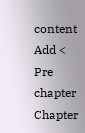content
Add < Pre chapter Chapter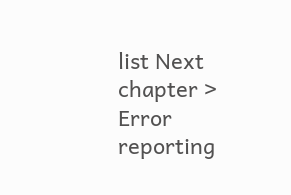list Next chapter > Error reporting